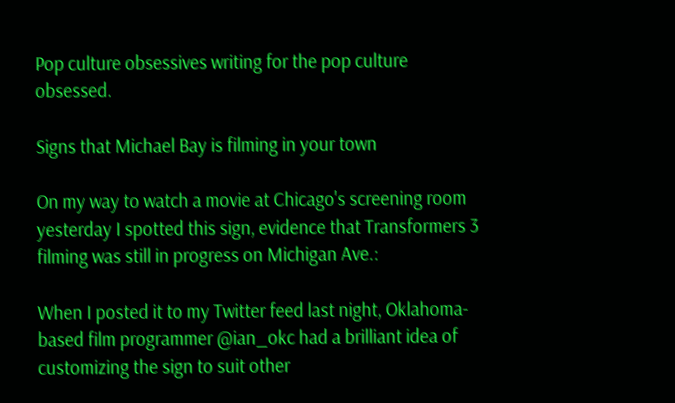Pop culture obsessives writing for the pop culture obsessed.

Signs that Michael Bay is filming in your town

On my way to watch a movie at Chicago's screening room yesterday I spotted this sign, evidence that Transformers 3 filming was still in progress on Michigan Ave.:

When I posted it to my Twitter feed last night, Oklahoma-based film programmer @ian_okc had a brilliant idea of customizing the sign to suit other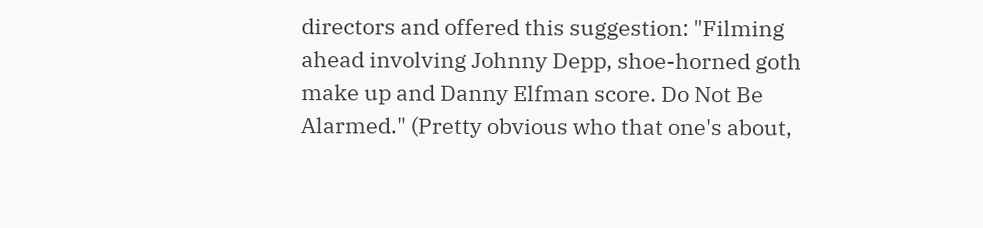directors and offered this suggestion: "Filming ahead involving Johnny Depp, shoe-horned goth make up and Danny Elfman score. Do Not Be Alarmed." (Pretty obvious who that one's about,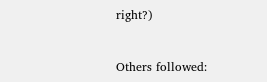right?)


Others followed: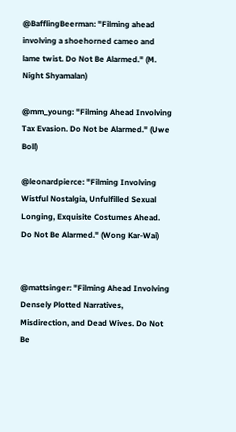@BafflingBeerman: "Filming ahead involving a shoehorned cameo and lame twist. Do Not Be Alarmed." (M. Night Shyamalan)

@mm_young: "Filming Ahead Involving Tax Evasion. Do Not be Alarmed." (Uwe Boll)

@leonardpierce: "Filming Involving Wistful Nostalgia, Unfulfilled Sexual Longing, Exquisite Costumes Ahead. Do Not Be Alarmed." (Wong Kar-Wai)


@mattsinger: "Filming Ahead Involving Densely Plotted Narratives, Misdirection, and Dead Wives. Do Not Be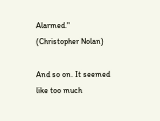Alarmed." (Christopher Nolan)

And so on. It seemed like too much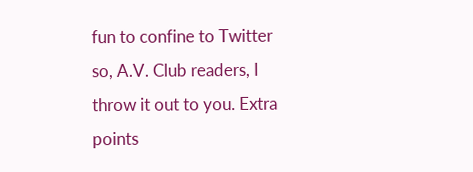fun to confine to Twitter so, A.V. Club readers, I throw it out to you. Extra points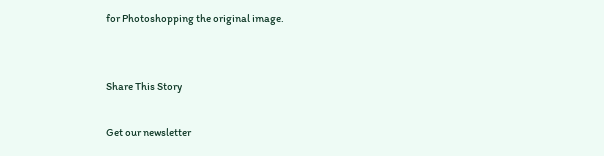for Photoshopping the original image.


Share This Story

Get our newsletter